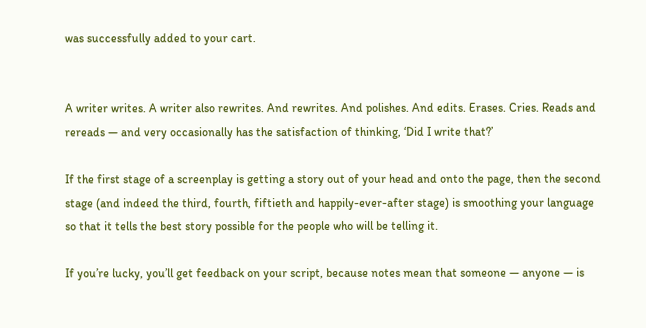was successfully added to your cart.


A writer writes. A writer also rewrites. And rewrites. And polishes. And edits. Erases. Cries. Reads and rereads — and very occasionally has the satisfaction of thinking, ‘Did I write that?’

If the first stage of a screenplay is getting a story out of your head and onto the page, then the second stage (and indeed the third, fourth, fiftieth and happily-ever-after stage) is smoothing your language so that it tells the best story possible for the people who will be telling it.

If you’re lucky, you’ll get feedback on your script, because notes mean that someone — anyone — is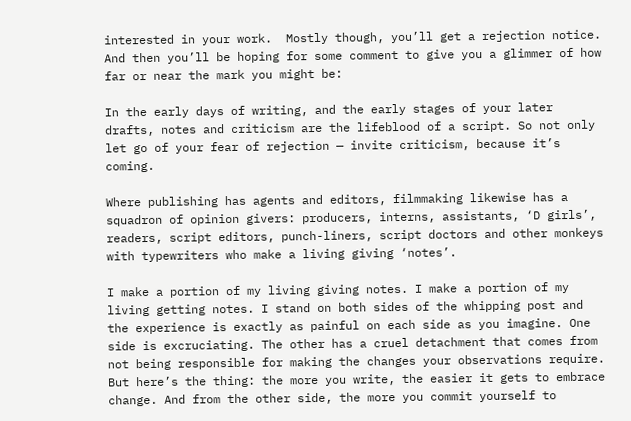interested in your work.  Mostly though, you’ll get a rejection notice. And then you’ll be hoping for some comment to give you a glimmer of how far or near the mark you might be:

In the early days of writing, and the early stages of your later drafts, notes and criticism are the lifeblood of a script. So not only let go of your fear of rejection — invite criticism, because it’s coming.

Where publishing has agents and editors, filmmaking likewise has a squadron of opinion givers: producers, interns, assistants, ‘D girls’, readers, script editors, punch-liners, script doctors and other monkeys with typewriters who make a living giving ‘notes’.

I make a portion of my living giving notes. I make a portion of my living getting notes. I stand on both sides of the whipping post and the experience is exactly as painful on each side as you imagine. One side is excruciating. The other has a cruel detachment that comes from not being responsible for making the changes your observations require. But here’s the thing: the more you write, the easier it gets to embrace change. And from the other side, the more you commit yourself to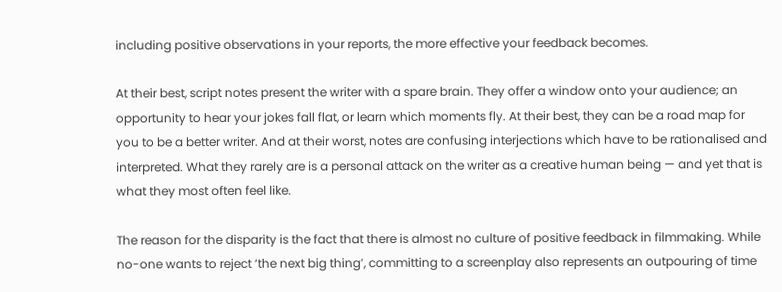including positive observations in your reports, the more effective your feedback becomes.

At their best, script notes present the writer with a spare brain. They offer a window onto your audience; an opportunity to hear your jokes fall flat, or learn which moments fly. At their best, they can be a road map for you to be a better writer. And at their worst, notes are confusing interjections which have to be rationalised and interpreted. What they rarely are is a personal attack on the writer as a creative human being — and yet that is what they most often feel like.

The reason for the disparity is the fact that there is almost no culture of positive feedback in filmmaking. While no-one wants to reject ‘the next big thing’, committing to a screenplay also represents an outpouring of time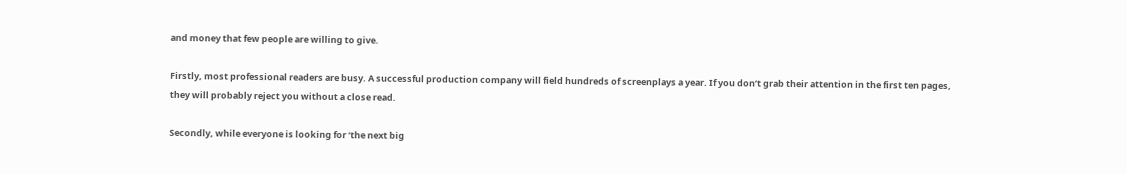and money that few people are willing to give.

Firstly, most professional readers are busy. A successful production company will field hundreds of screenplays a year. If you don’t grab their attention in the first ten pages, they will probably reject you without a close read.

Secondly, while everyone is looking for ‘the next big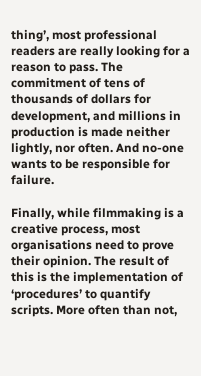thing’, most professional readers are really looking for a reason to pass. The commitment of tens of thousands of dollars for development, and millions in production is made neither lightly, nor often. And no-one wants to be responsible for failure.

Finally, while filmmaking is a creative process, most organisations need to prove their opinion. The result of this is the implementation of ‘procedures’ to quantify scripts. More often than not,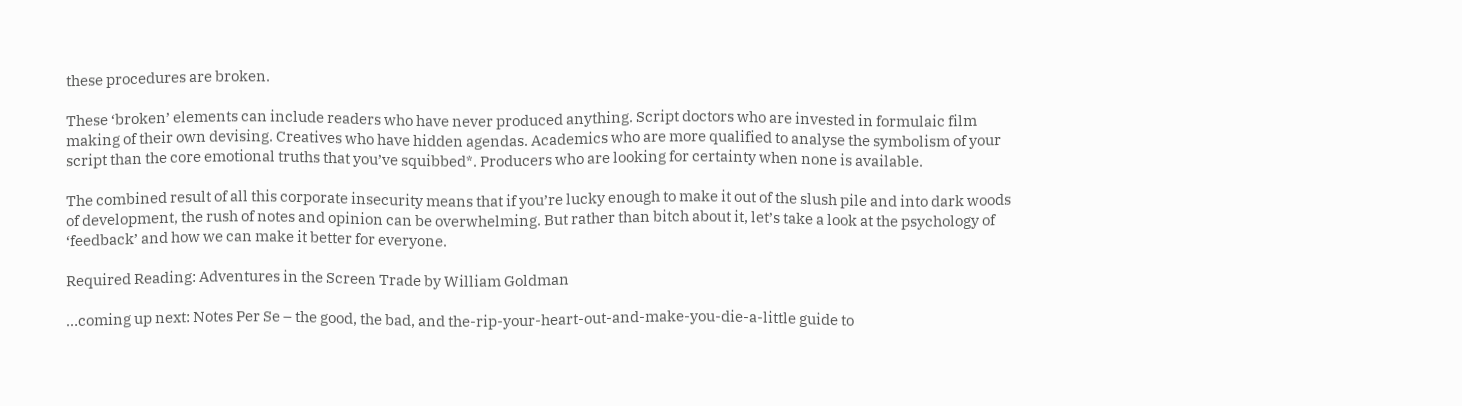these procedures are broken.

These ‘broken’ elements can include readers who have never produced anything. Script doctors who are invested in formulaic film making of their own devising. Creatives who have hidden agendas. Academics who are more qualified to analyse the symbolism of your script than the core emotional truths that you’ve squibbed*. Producers who are looking for certainty when none is available.

The combined result of all this corporate insecurity means that if you’re lucky enough to make it out of the slush pile and into dark woods of development, the rush of notes and opinion can be overwhelming. But rather than bitch about it, let’s take a look at the psychology of ‘feedback’ and how we can make it better for everyone.

Required Reading: Adventures in the Screen Trade by William Goldman

…coming up next: Notes Per Se – the good, the bad, and the-rip-your-heart-out-and-make-you-die-a-little guide to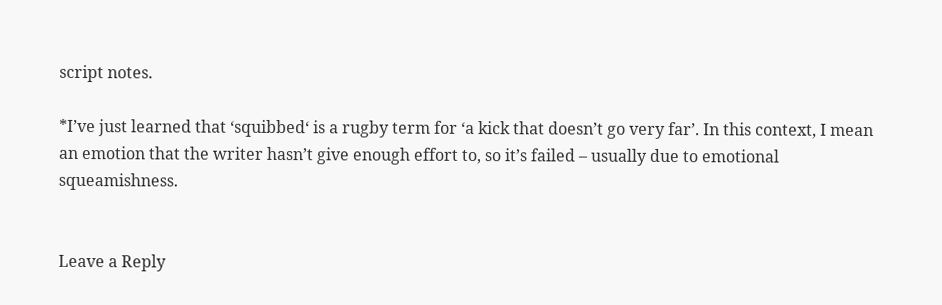script notes.

*I’ve just learned that ‘squibbed‘ is a rugby term for ‘a kick that doesn’t go very far’. In this context, I mean an emotion that the writer hasn’t give enough effort to, so it’s failed – usually due to emotional squeamishness.


Leave a Reply